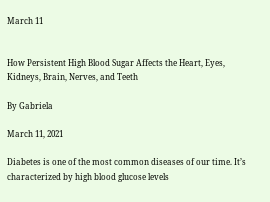March 11


How Persistent High Blood Sugar Affects the Heart, Eyes, Kidneys, Brain, Nerves, and Teeth

By Gabriela

March 11, 2021

Diabetes is one of the most common diseases of our time. It’s characterized by high blood glucose levels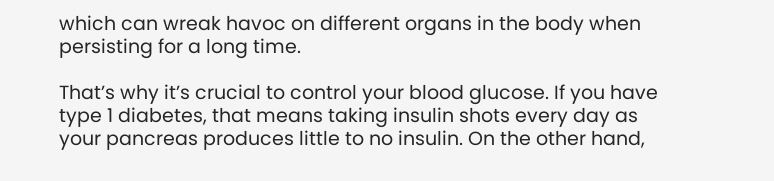which can wreak havoc on different organs in the body when persisting for a long time.

That’s why it’s crucial to control your blood glucose. If you have type 1 diabetes, that means taking insulin shots every day as your pancreas produces little to no insulin. On the other hand,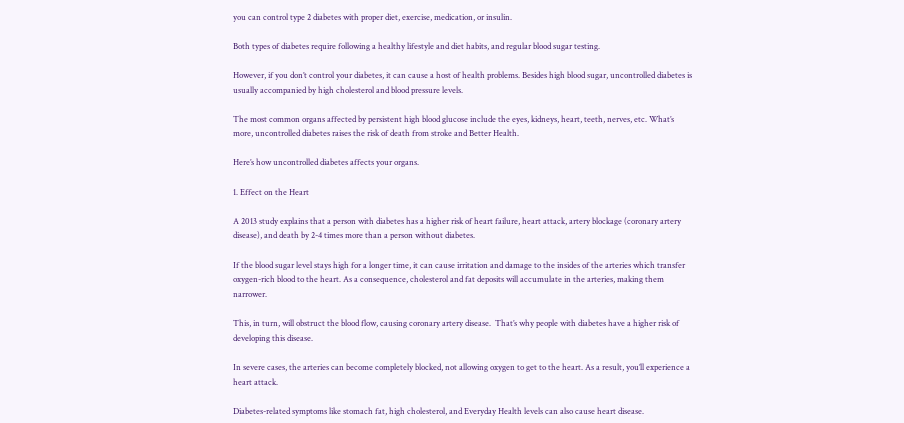you can control type 2 diabetes with proper diet, exercise, medication, or insulin.

Both types of diabetes require following a healthy lifestyle and diet habits, and regular blood sugar testing.

However, if you don’t control your diabetes, it can cause a host of health problems. Besides high blood sugar, uncontrolled diabetes is usually accompanied by high cholesterol and blood pressure levels.

The most common organs affected by persistent high blood glucose include the eyes, kidneys, heart, teeth, nerves, etc. What’s more, uncontrolled diabetes raises the risk of death from stroke and Better Health.

Here’s how uncontrolled diabetes affects your organs.

1. Effect on the Heart

A 2013 study explains that a person with diabetes has a higher risk of heart failure, heart attack, artery blockage (coronary artery disease), and death by 2-4 times more than a person without diabetes.

If the blood sugar level stays high for a longer time, it can cause irritation and damage to the insides of the arteries which transfer oxygen-rich blood to the heart. As a consequence, cholesterol and fat deposits will accumulate in the arteries, making them narrower.

This, in turn, will obstruct the blood flow, causing coronary artery disease.  That’s why people with diabetes have a higher risk of developing this disease.

In severe cases, the arteries can become completely blocked, not allowing oxygen to get to the heart. As a result, you’ll experience a heart attack.

Diabetes-related symptoms like stomach fat, high cholesterol, and Everyday Health levels can also cause heart disease.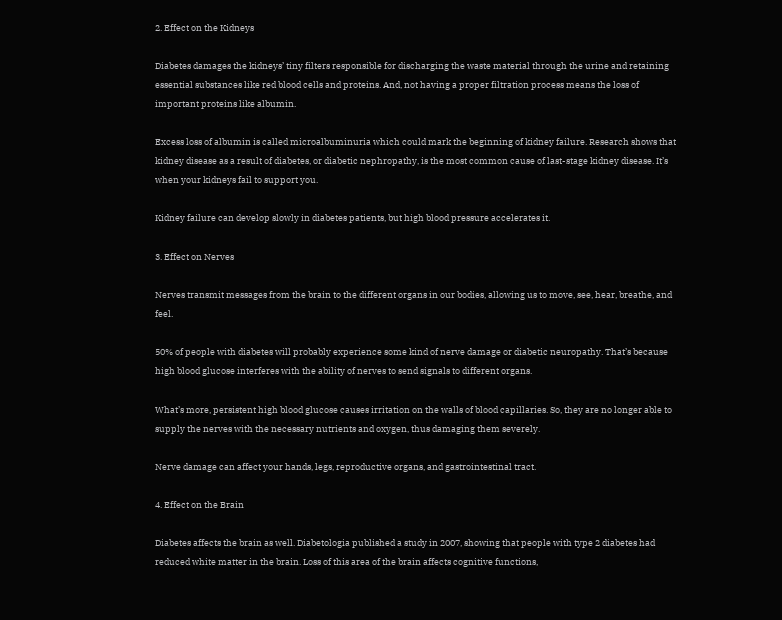2. Effect on the Kidneys

Diabetes damages the kidneys’ tiny filters responsible for discharging the waste material through the urine and retaining essential substances like red blood cells and proteins. And, not having a proper filtration process means the loss of important proteins like albumin.

Excess loss of albumin is called microalbuminuria which could mark the beginning of kidney failure. Research shows that kidney disease as a result of diabetes, or diabetic nephropathy, is the most common cause of last-stage kidney disease. It’s when your kidneys fail to support you.

Kidney failure can develop slowly in diabetes patients, but high blood pressure accelerates it.

3. Effect on Nerves

Nerves transmit messages from the brain to the different organs in our bodies, allowing us to move, see, hear, breathe, and feel.

50% of people with diabetes will probably experience some kind of nerve damage or diabetic neuropathy. That’s because high blood glucose interferes with the ability of nerves to send signals to different organs.

What’s more, persistent high blood glucose causes irritation on the walls of blood capillaries. So, they are no longer able to supply the nerves with the necessary nutrients and oxygen, thus damaging them severely.

Nerve damage can affect your hands, legs, reproductive organs, and gastrointestinal tract.

4. Effect on the Brain

Diabetes affects the brain as well. Diabetologia published a study in 2007, showing that people with type 2 diabetes had reduced white matter in the brain. Loss of this area of the brain affects cognitive functions,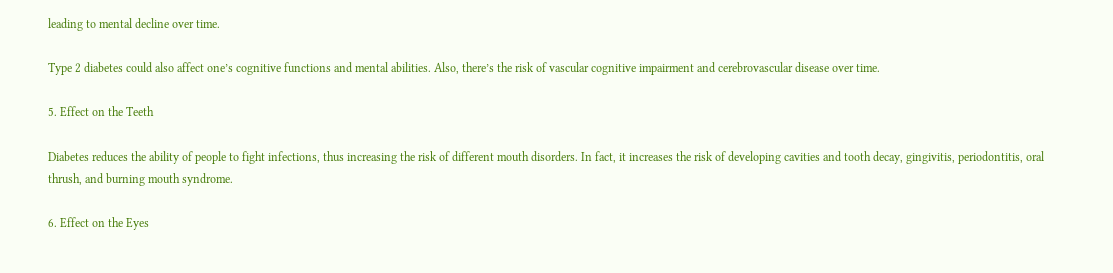leading to mental decline over time.

Type 2 diabetes could also affect one’s cognitive functions and mental abilities. Also, there’s the risk of vascular cognitive impairment and cerebrovascular disease over time.

5. Effect on the Teeth

Diabetes reduces the ability of people to fight infections, thus increasing the risk of different mouth disorders. In fact, it increases the risk of developing cavities and tooth decay, gingivitis, periodontitis, oral thrush, and burning mouth syndrome.

6. Effect on the Eyes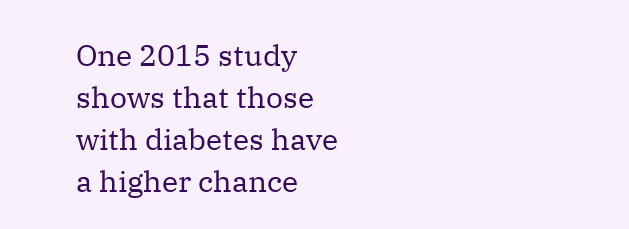One 2015 study shows that those with diabetes have a higher chance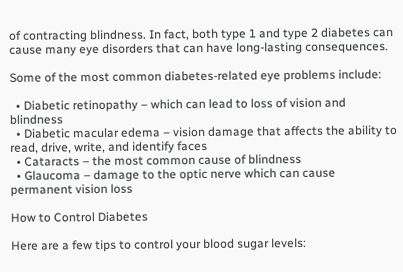of contracting blindness. In fact, both type 1 and type 2 diabetes can cause many eye disorders that can have long-lasting consequences.

Some of the most common diabetes-related eye problems include:

  • Diabetic retinopathy – which can lead to loss of vision and blindness
  • Diabetic macular edema – vision damage that affects the ability to read, drive, write, and identify faces
  • Cataracts – the most common cause of blindness
  • Glaucoma – damage to the optic nerve which can cause permanent vision loss

How to Control Diabetes

Here are a few tips to control your blood sugar levels: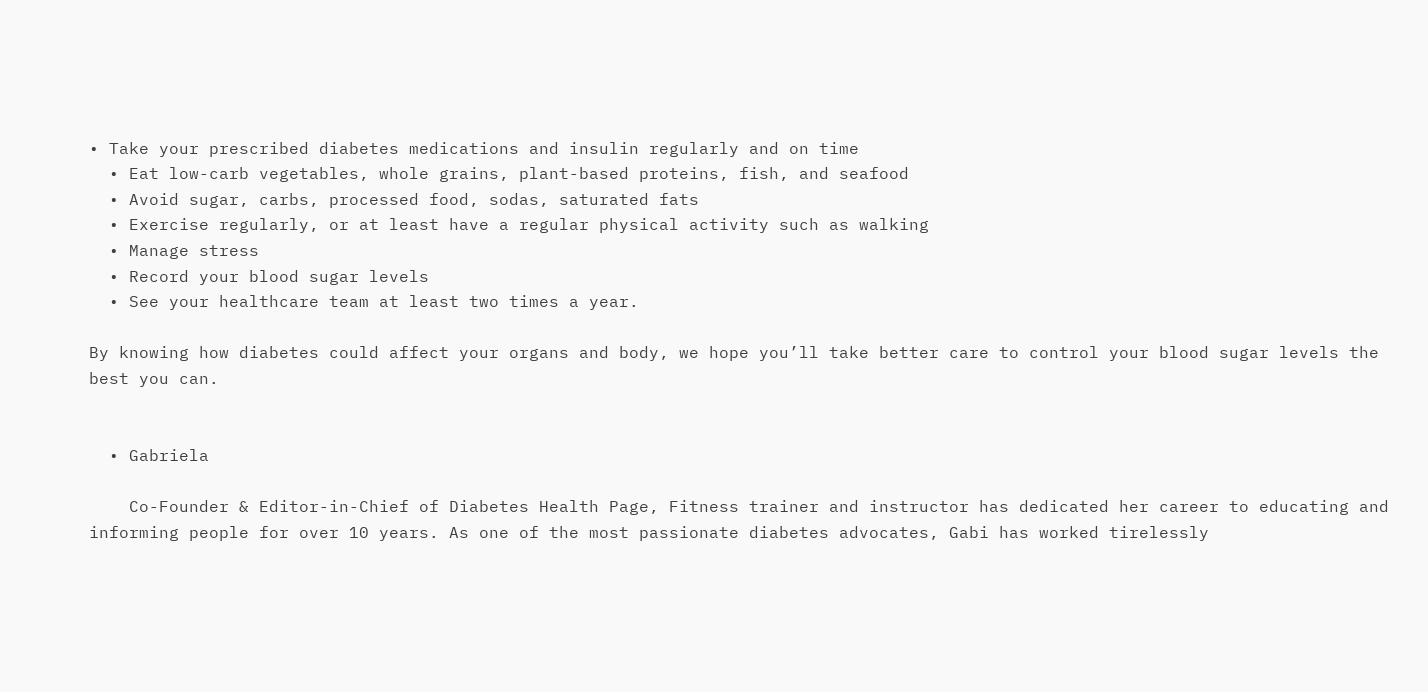• Take your prescribed diabetes medications and insulin regularly and on time
  • Eat low-carb vegetables, whole grains, plant-based proteins, fish, and seafood
  • Avoid sugar, carbs, processed food, sodas, saturated fats
  • Exercise regularly, or at least have a regular physical activity such as walking
  • Manage stress
  • Record your blood sugar levels
  • See your healthcare team at least two times a year.

By knowing how diabetes could affect your organs and body, we hope you’ll take better care to control your blood sugar levels the best you can.


  • Gabriela

    Co-Founder & Editor-in-Chief of Diabetes Health Page, Fitness trainer and instructor has dedicated her career to educating and informing people for over 10 years. As one of the most passionate diabetes advocates, Gabi has worked tirelessly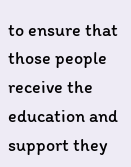to ensure that those people receive the education and support they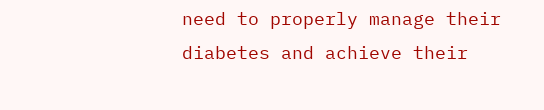need to properly manage their diabetes and achieve their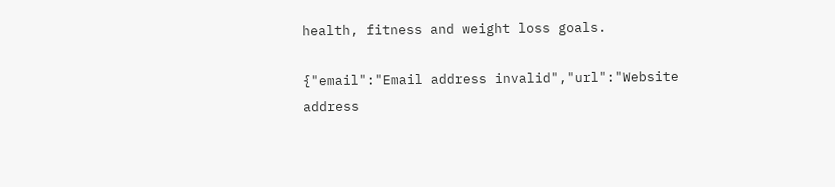health, fitness and weight loss goals.

{"email":"Email address invalid","url":"Website address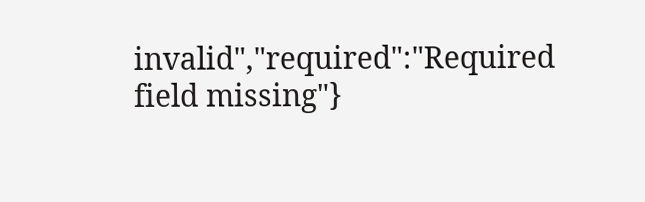invalid","required":"Required field missing"}